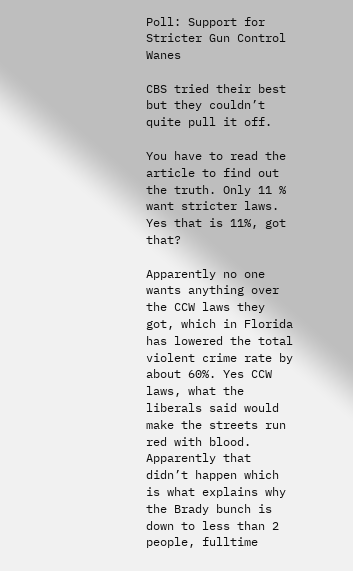Poll: Support for Stricter Gun Control Wanes

CBS tried their best but they couldn’t quite pull it off.

You have to read the article to find out the truth. Only 11 % want stricter laws. Yes that is 11%, got that?

Apparently no one wants anything over the CCW laws they got, which in Florida has lowered the total violent crime rate by about 60%. Yes CCW laws, what the liberals said would make the streets run red with blood. Apparently that didn’t happen which is what explains why the Brady bunch is down to less than 2 people, fulltime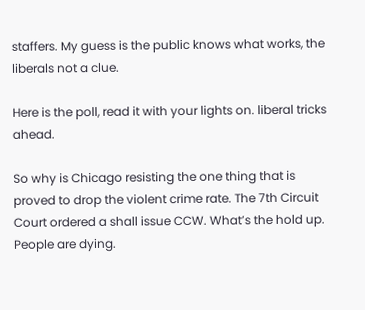staffers. My guess is the public knows what works, the liberals not a clue.

Here is the poll, read it with your lights on. liberal tricks ahead.

So why is Chicago resisting the one thing that is proved to drop the violent crime rate. The 7th Circuit Court ordered a shall issue CCW. What’s the hold up. People are dying.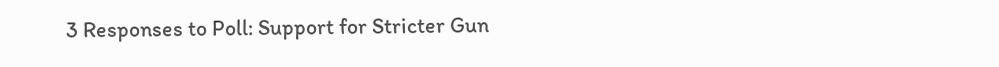3 Responses to Poll: Support for Stricter Gun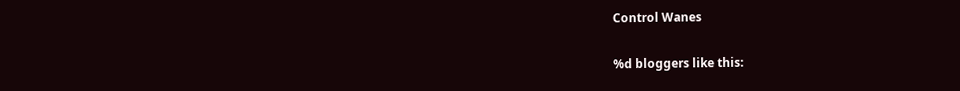Control Wanes

%d bloggers like this: